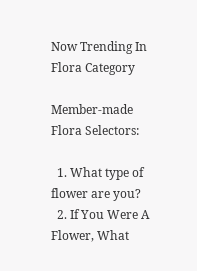Now Trending In Flora Category

Member-made Flora Selectors:

  1. What type of flower are you?
  2. If You Were A Flower, What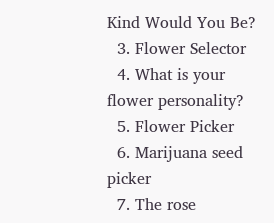Kind Would You Be?
  3. Flower Selector
  4. What is your flower personality?
  5. Flower Picker
  6. Marijuana seed picker
  7. The rose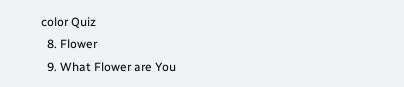color Quiz
  8. Flower
  9. What Flower are You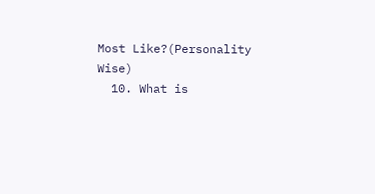Most Like?(Personality Wise)
  10. What is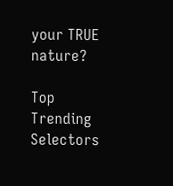your TRUE nature?

Top Trending Selectors